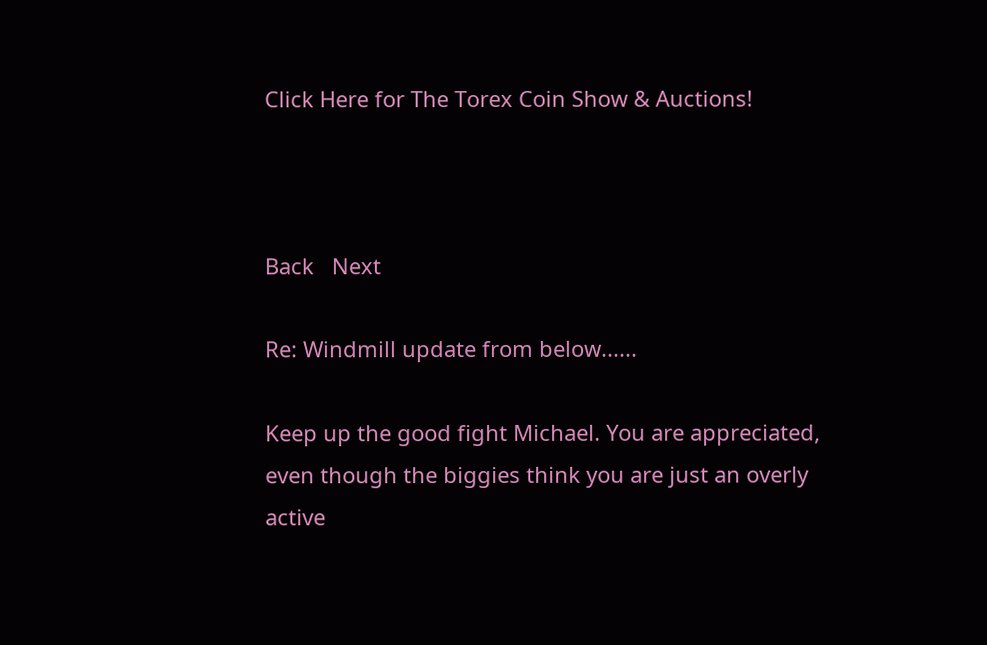Click Here for The Torex Coin Show & Auctions!



Back   Next

Re: Windmill update from below......

Keep up the good fight Michael. You are appreciated, even though the biggies think you are just an overly active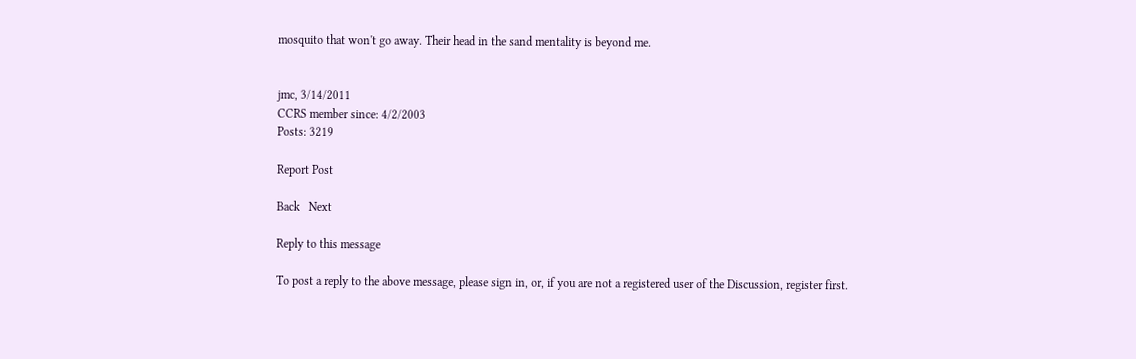mosquito that won't go away. Their head in the sand mentality is beyond me.


jmc, 3/14/2011
CCRS member since: 4/2/2003
Posts: 3219

Report Post

Back   Next

Reply to this message

To post a reply to the above message, please sign in, or, if you are not a registered user of the Discussion, register first.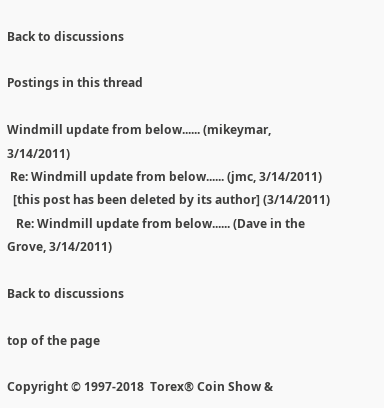Back to discussions

Postings in this thread

Windmill update from below...... (mikeymar, 3/14/2011)
 Re: Windmill update from below...... (jmc, 3/14/2011)
  [this post has been deleted by its author] (3/14/2011)
   Re: Windmill update from below...... (Dave in the Grove, 3/14/2011)

Back to discussions

top of the page

Copyright © 1997-2018  Torex® Coin Show &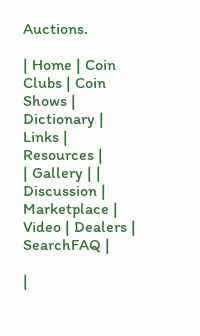Auctions.

| Home | Coin Clubs | Coin Shows | Dictionary | Links | Resources |
| Gallery | | Discussion |
Marketplace | Video | Dealers | SearchFAQ |

|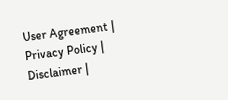User Agreement | Privacy Policy | Disclaimer |